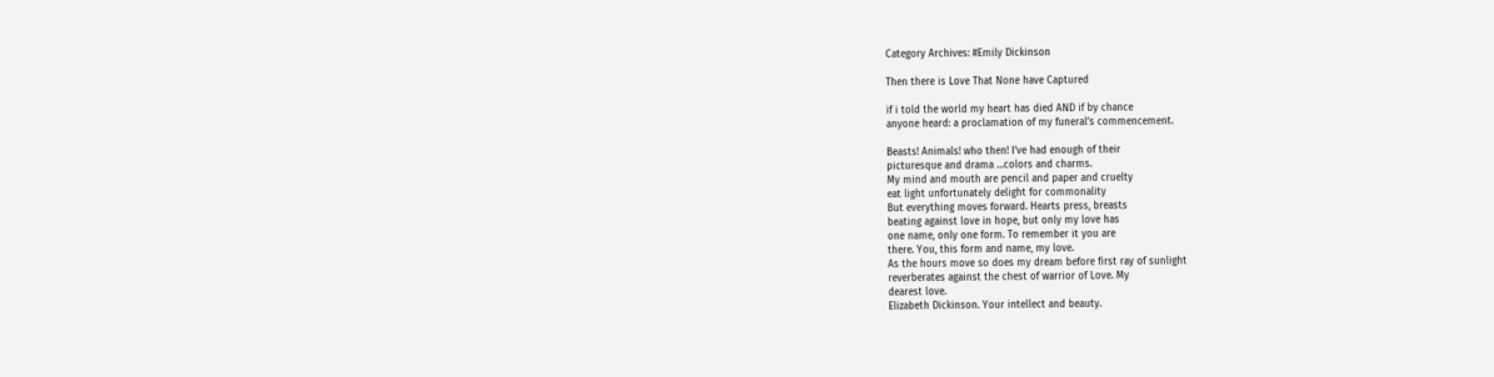Category Archives: #Emily Dickinson

Then there is Love That None have Captured

if i told the world my heart has died AND if by chance
anyone heard: a proclamation of my funeral’s commencement.

Beasts! Animals! who then! I’ve had enough of their
picturesque and drama …colors and charms.
My mind and mouth are pencil and paper and cruelty
eat light unfortunately delight for commonality
But everything moves forward. Hearts press, breasts
beating against love in hope, but only my love has
one name, only one form. To remember it you are
there. You, this form and name, my love.
As the hours move so does my dream before first ray of sunlight
reverberates against the chest of warrior of Love. My
dearest love.
Elizabeth Dickinson. Your intellect and beauty.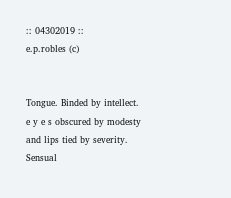:: 04302019 ::
e.p.robles (c)


Tongue. Binded by intellect.
e y e s obscured by modesty
and lips tied by severity.
Sensual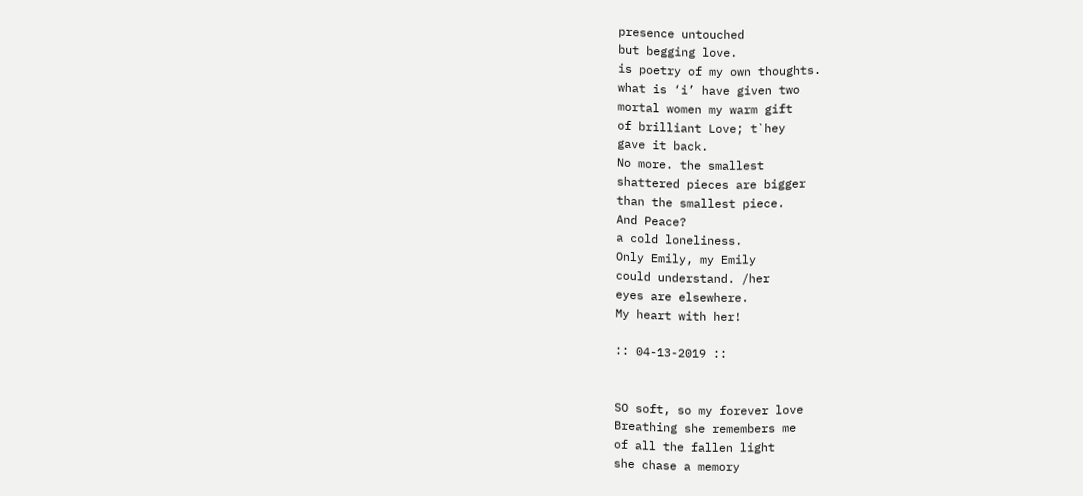presence untouched
but begging love.
is poetry of my own thoughts.
what is ‘i’ have given two
mortal women my warm gift
of brilliant Love; t`hey
gave it back.
No more. the smallest
shattered pieces are bigger
than the smallest piece.
And Peace?
a cold loneliness.
Only Emily, my Emily
could understand. /her
eyes are elsewhere.
My heart with her!

:: 04-13-2019 ::


SO soft, so my forever love
Breathing she remembers me
of all the fallen light
she chase a memory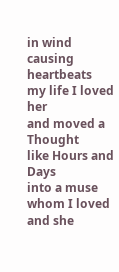in wind causing heartbeats
my life I loved her
and moved a Thought
like Hours and Days
into a muse whom I loved
and she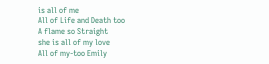is all of me
All of Life and Death too
A flame so Straight
she is all of my love
All of my-too Emily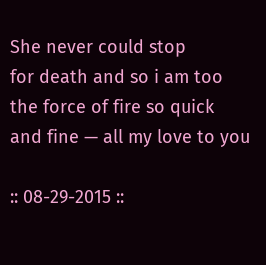She never could stop
for death and so i am too
the force of fire so quick
and fine — all my love to you

:: 08-29-2015 ::